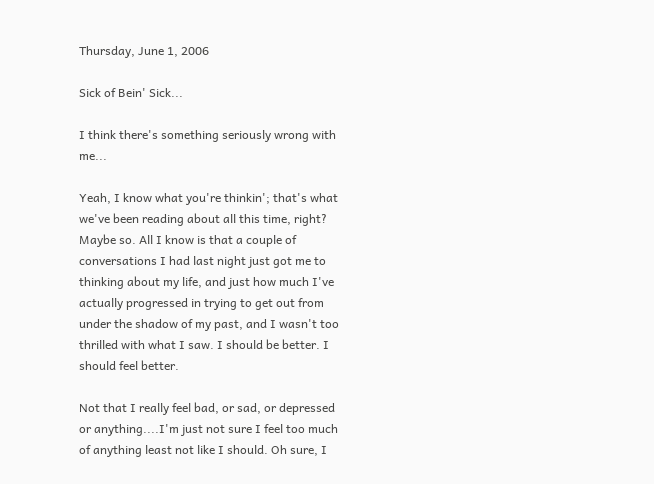Thursday, June 1, 2006

Sick of Bein' Sick...

I think there's something seriously wrong with me...

Yeah, I know what you're thinkin'; that's what we've been reading about all this time, right? Maybe so. All I know is that a couple of conversations I had last night just got me to thinking about my life, and just how much I've actually progressed in trying to get out from under the shadow of my past, and I wasn't too thrilled with what I saw. I should be better. I should feel better.

Not that I really feel bad, or sad, or depressed or anything....I'm just not sure I feel too much of anything least not like I should. Oh sure, I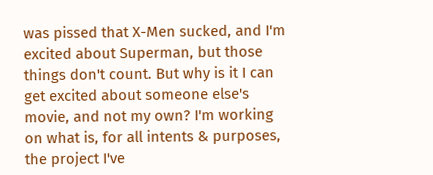was pissed that X-Men sucked, and I'm excited about Superman, but those things don't count. But why is it I can get excited about someone else's movie, and not my own? I'm working on what is, for all intents & purposes, the project I've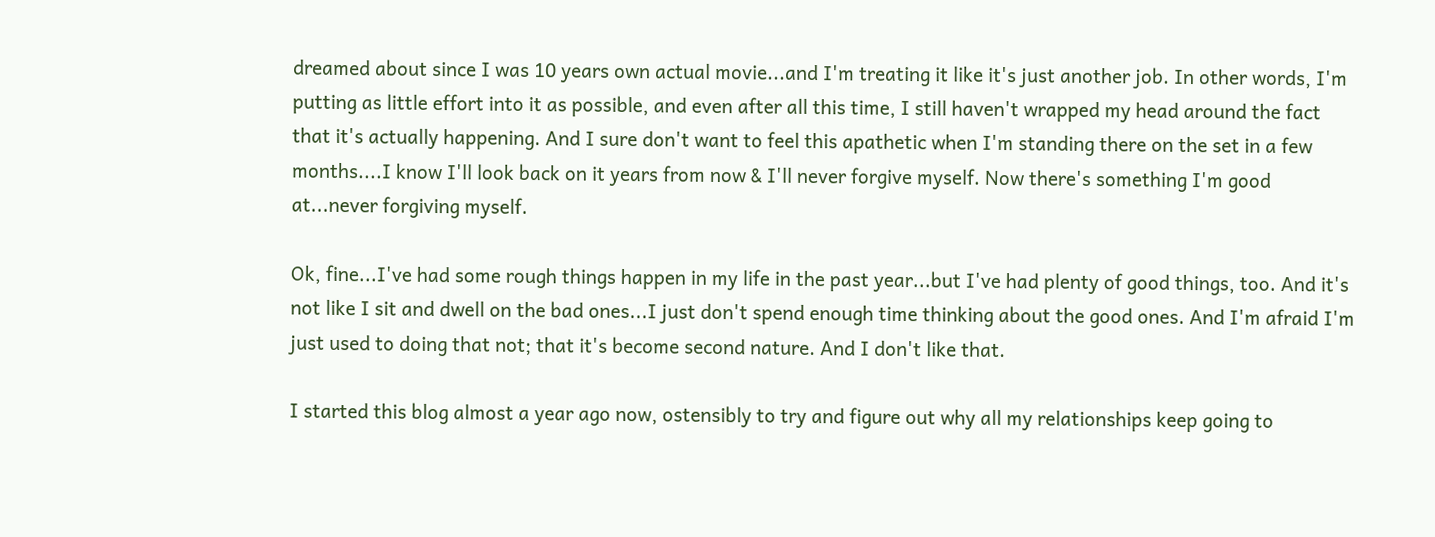dreamed about since I was 10 years own actual movie...and I'm treating it like it's just another job. In other words, I'm putting as little effort into it as possible, and even after all this time, I still haven't wrapped my head around the fact that it's actually happening. And I sure don't want to feel this apathetic when I'm standing there on the set in a few months....I know I'll look back on it years from now & I'll never forgive myself. Now there's something I'm good at...never forgiving myself.

Ok, fine...I've had some rough things happen in my life in the past year...but I've had plenty of good things, too. And it's not like I sit and dwell on the bad ones...I just don't spend enough time thinking about the good ones. And I'm afraid I'm just used to doing that not; that it's become second nature. And I don't like that.

I started this blog almost a year ago now, ostensibly to try and figure out why all my relationships keep going to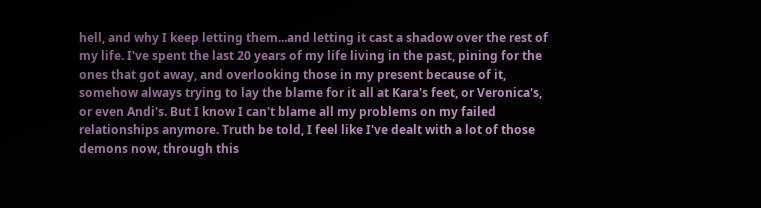hell, and why I keep letting them...and letting it cast a shadow over the rest of my life. I've spent the last 20 years of my life living in the past, pining for the ones that got away, and overlooking those in my present because of it, somehow always trying to lay the blame for it all at Kara's feet, or Veronica's, or even Andi's. But I know I can't blame all my problems on my failed relationships anymore. Truth be told, I feel like I've dealt with a lot of those demons now, through this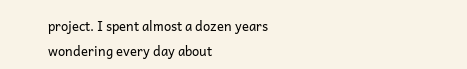project. I spent almost a dozen years wondering every day about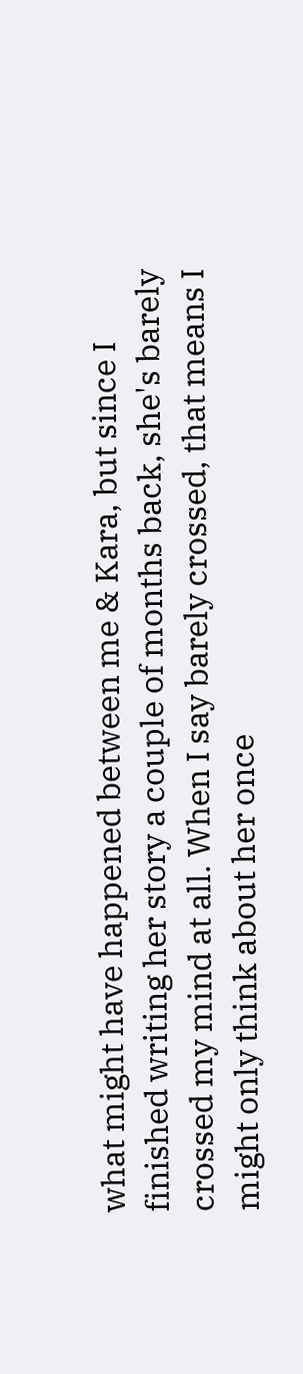what might have happened between me & Kara, but since I finished writing her story a couple of months back, she's barely crossed my mind at all. When I say barely crossed, that means I might only think about her once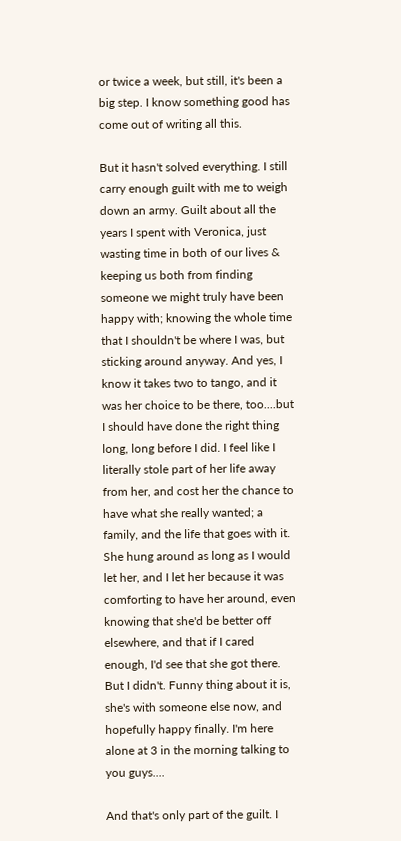or twice a week, but still, it's been a big step. I know something good has come out of writing all this.

But it hasn't solved everything. I still carry enough guilt with me to weigh down an army. Guilt about all the years I spent with Veronica, just wasting time in both of our lives & keeping us both from finding someone we might truly have been happy with; knowing the whole time that I shouldn't be where I was, but sticking around anyway. And yes, I know it takes two to tango, and it was her choice to be there, too....but I should have done the right thing long, long before I did. I feel like I literally stole part of her life away from her, and cost her the chance to have what she really wanted; a family, and the life that goes with it. She hung around as long as I would let her, and I let her because it was comforting to have her around, even knowing that she'd be better off elsewhere, and that if I cared enough, I'd see that she got there. But I didn't. Funny thing about it is, she's with someone else now, and hopefully happy finally. I'm here alone at 3 in the morning talking to you guys....

And that's only part of the guilt. I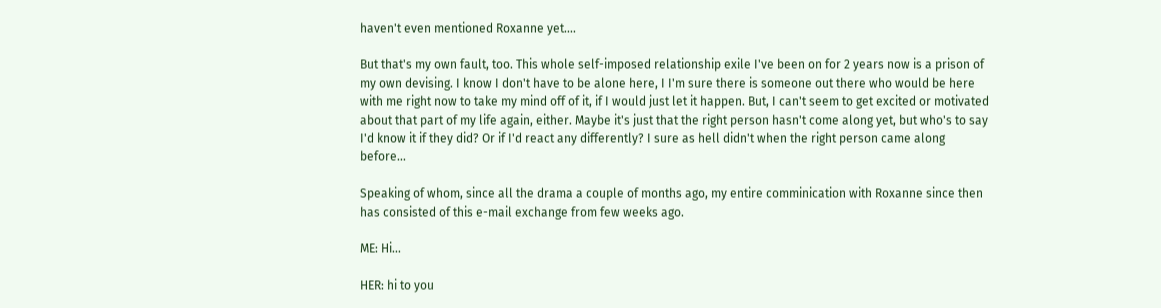haven't even mentioned Roxanne yet....

But that's my own fault, too. This whole self-imposed relationship exile I've been on for 2 years now is a prison of my own devising. I know I don't have to be alone here, I I'm sure there is someone out there who would be here with me right now to take my mind off of it, if I would just let it happen. But, I can't seem to get excited or motivated about that part of my life again, either. Maybe it's just that the right person hasn't come along yet, but who's to say I'd know it if they did? Or if I'd react any differently? I sure as hell didn't when the right person came along before...

Speaking of whom, since all the drama a couple of months ago, my entire comminication with Roxanne since then has consisted of this e-mail exchange from few weeks ago.

ME: Hi...

HER: hi to you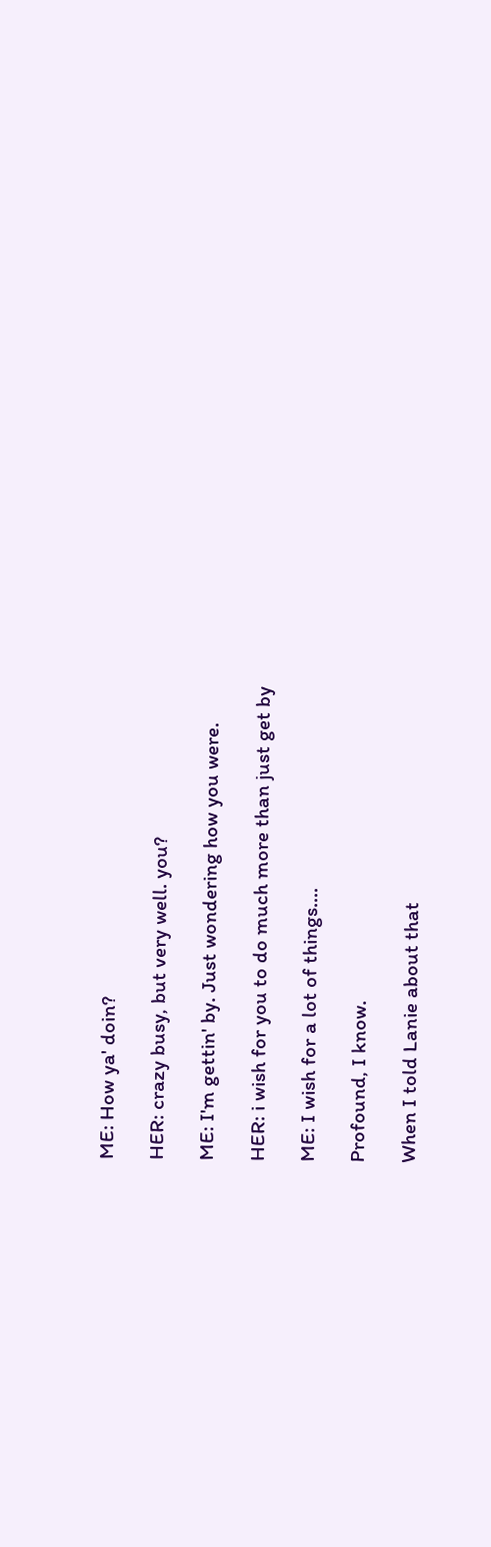ME: How ya' doin?

HER: crazy busy, but very well. you?

ME: I'm gettin' by. Just wondering how you were.

HER: i wish for you to do much more than just get by

ME: I wish for a lot of things....

Profound, I know.

When I told Lanie about that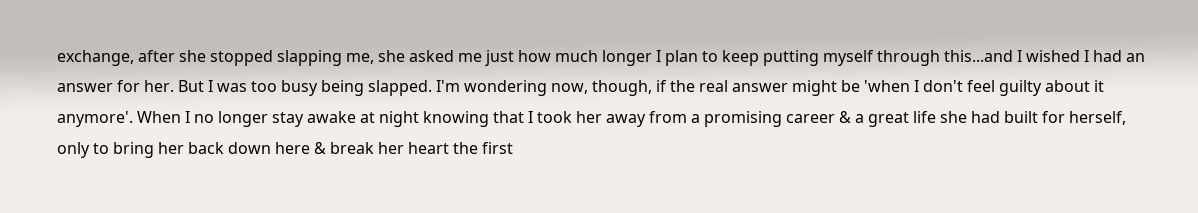exchange, after she stopped slapping me, she asked me just how much longer I plan to keep putting myself through this...and I wished I had an answer for her. But I was too busy being slapped. I'm wondering now, though, if the real answer might be 'when I don't feel guilty about it anymore'. When I no longer stay awake at night knowing that I took her away from a promising career & a great life she had built for herself, only to bring her back down here & break her heart the first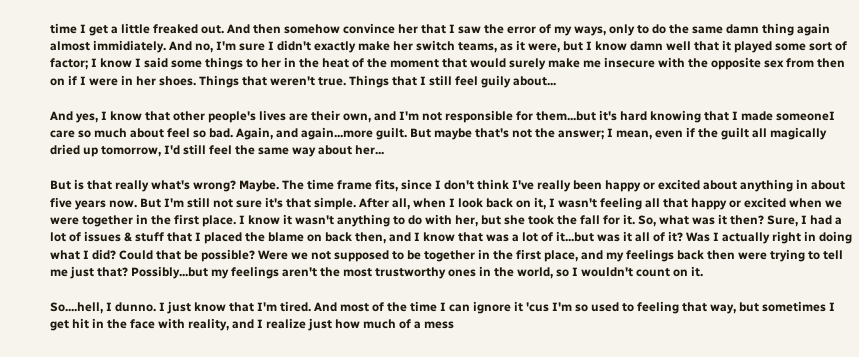time I get a little freaked out. And then somehow convince her that I saw the error of my ways, only to do the same damn thing again almost immidiately. And no, I'm sure I didn't exactly make her switch teams, as it were, but I know damn well that it played some sort of factor; I know I said some things to her in the heat of the moment that would surely make me insecure with the opposite sex from then on if I were in her shoes. Things that weren't true. Things that I still feel guily about...

And yes, I know that other people's lives are their own, and I'm not responsible for them...but it's hard knowing that I made someoneI care so much about feel so bad. Again, and again...more guilt. But maybe that's not the answer; I mean, even if the guilt all magically dried up tomorrow, I'd still feel the same way about her...

But is that really what's wrong? Maybe. The time frame fits, since I don't think I've really been happy or excited about anything in about five years now. But I'm still not sure it's that simple. After all, when I look back on it, I wasn't feeling all that happy or excited when we were together in the first place. I know it wasn't anything to do with her, but she took the fall for it. So, what was it then? Sure, I had a lot of issues & stuff that I placed the blame on back then, and I know that was a lot of it...but was it all of it? Was I actually right in doing what I did? Could that be possible? Were we not supposed to be together in the first place, and my feelings back then were trying to tell me just that? Possibly...but my feelings aren't the most trustworthy ones in the world, so I wouldn't count on it.

So....hell, I dunno. I just know that I'm tired. And most of the time I can ignore it 'cus I'm so used to feeling that way, but sometimes I get hit in the face with reality, and I realize just how much of a mess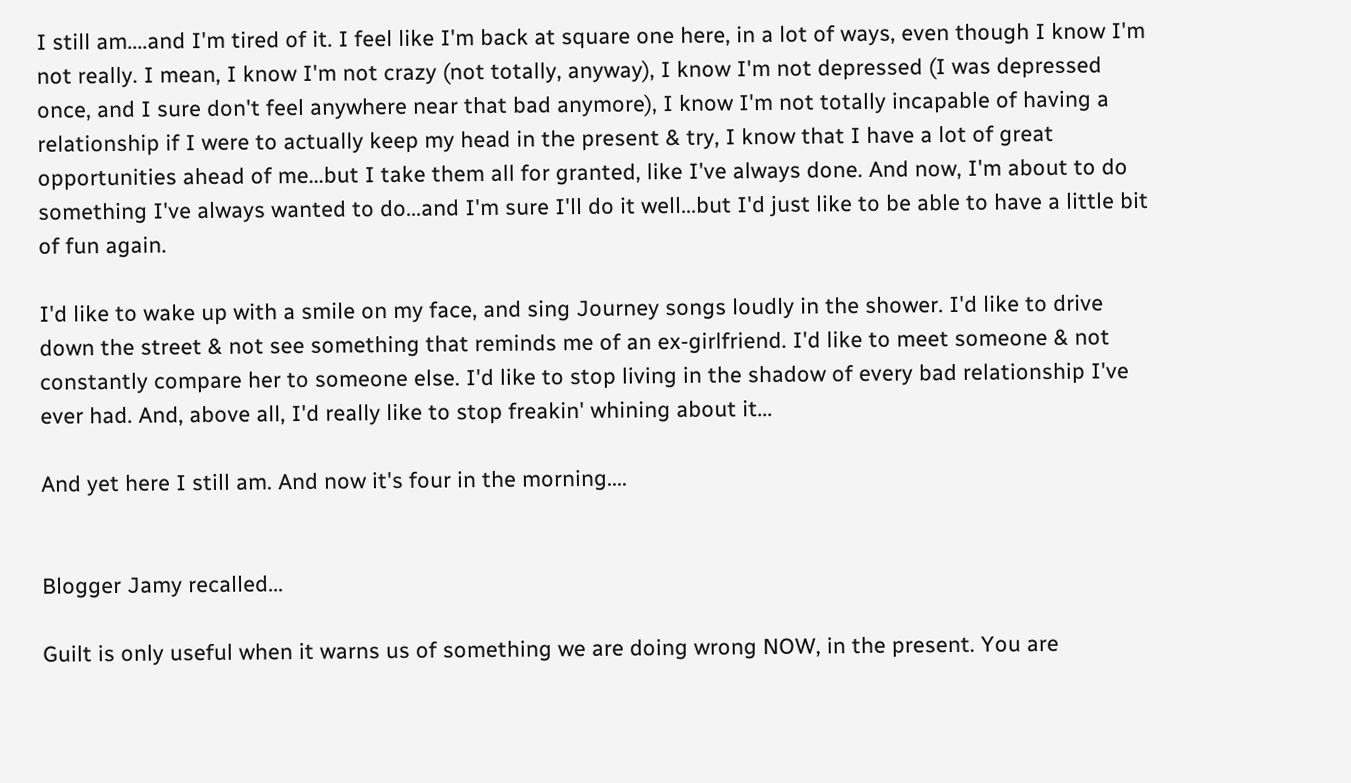I still am....and I'm tired of it. I feel like I'm back at square one here, in a lot of ways, even though I know I'm not really. I mean, I know I'm not crazy (not totally, anyway), I know I'm not depressed (I was depressed once, and I sure don't feel anywhere near that bad anymore), I know I'm not totally incapable of having a relationship if I were to actually keep my head in the present & try, I know that I have a lot of great opportunities ahead of me...but I take them all for granted, like I've always done. And now, I'm about to do something I've always wanted to do...and I'm sure I'll do it well...but I'd just like to be able to have a little bit of fun again.

I'd like to wake up with a smile on my face, and sing Journey songs loudly in the shower. I'd like to drive down the street & not see something that reminds me of an ex-girlfriend. I'd like to meet someone & not constantly compare her to someone else. I'd like to stop living in the shadow of every bad relationship I've ever had. And, above all, I'd really like to stop freakin' whining about it...

And yet here I still am. And now it's four in the morning....


Blogger Jamy recalled...

Guilt is only useful when it warns us of something we are doing wrong NOW, in the present. You are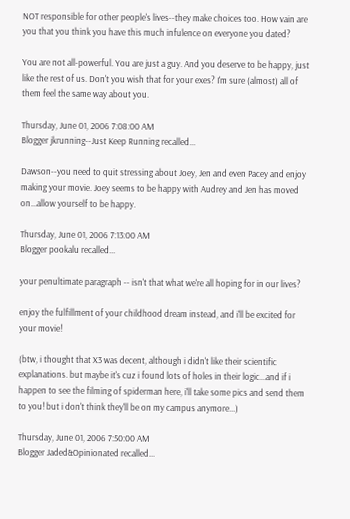NOT responsible for other people's lives--they make choices too. How vain are you that you think you have this much infulence on everyone you dated?

You are not all-powerful. You are just a guy. And you deserve to be happy, just like the rest of us. Don't you wish that for your exes? I'm sure (almost) all of them feel the same way about you.

Thursday, June 01, 2006 7:08:00 AM
Blogger jkrunning--Just Keep Running recalled...

Dawson--you need to quit stressing about Joey, Jen and even Pacey and enjoy making your movie. Joey seems to be happy with Audrey and Jen has moved on...allow yourself to be happy.

Thursday, June 01, 2006 7:13:00 AM
Blogger pookalu recalled...

your penultimate paragraph -- isn't that what we're all hoping for in our lives?

enjoy the fulfillment of your childhood dream instead, and i'll be excited for your movie!

(btw, i thought that X3 was decent, although i didn't like their scientific explanations. but maybe it's cuz i found lots of holes in their logic...and if i happen to see the filming of spiderman here, i'll take some pics and send them to you! but i don't think they'll be on my campus anymore...)

Thursday, June 01, 2006 7:50:00 AM
Blogger Jaded&Opinionated recalled...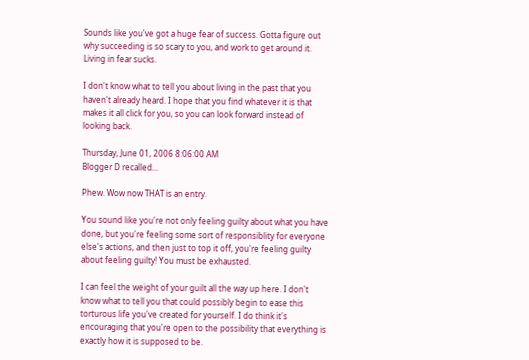Sounds like you've got a huge fear of success. Gotta figure out why succeeding is so scary to you, and work to get around it. Living in fear sucks.

I don't know what to tell you about living in the past that you haven't already heard. I hope that you find whatever it is that makes it all click for you, so you can look forward instead of looking back.

Thursday, June 01, 2006 8:06:00 AM
Blogger D recalled...

Phew. Wow now THAT is an entry.

You sound like you're not only feeling guilty about what you have done, but you're feeling some sort of responsiblity for everyone else's actions, and then just to top it off, you're feeling guilty about feeling guilty! You must be exhausted.

I can feel the weight of your guilt all the way up here. I don't know what to tell you that could possibly begin to ease this torturous life you've created for yourself. I do think it's encouraging that you're open to the possibility that everything is exactly how it is supposed to be.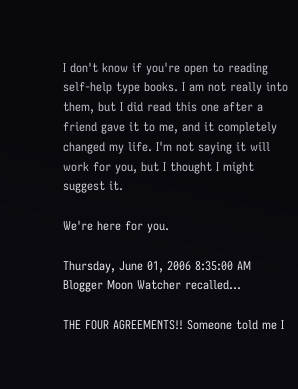I don't know if you're open to reading self-help type books. I am not really into them, but I did read this one after a friend gave it to me, and it completely changed my life. I'm not saying it will work for you, but I thought I might suggest it.

We're here for you.

Thursday, June 01, 2006 8:35:00 AM
Blogger Moon Watcher recalled...

THE FOUR AGREEMENTS!! Someone told me I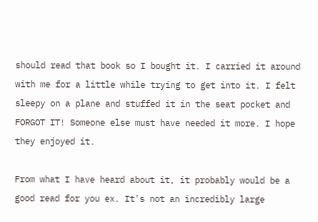should read that book so I bought it. I carried it around with me for a little while trying to get into it. I felt sleepy on a plane and stuffed it in the seat pocket and FORGOT IT! Someone else must have needed it more. I hope they enjoyed it.

From what I have heard about it, it probably would be a good read for you ex. It's not an incredibly large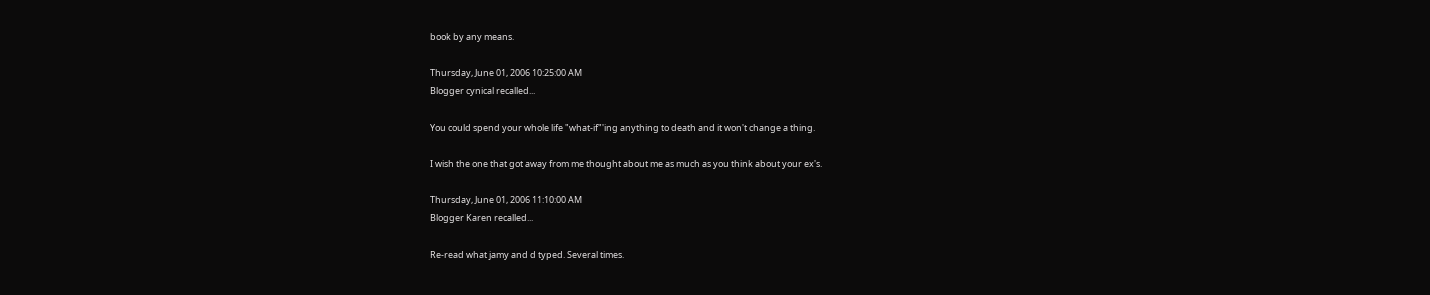book by any means.

Thursday, June 01, 2006 10:25:00 AM
Blogger cynical recalled...

You could spend your whole life "what-if"'ing anything to death and it won't change a thing.

I wish the one that got away from me thought about me as much as you think about your ex's.

Thursday, June 01, 2006 11:10:00 AM
Blogger Karen recalled...

Re-read what jamy and d typed. Several times.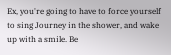Ex, you're going to have to force yourself to sing Journey in the shower, and wake up with a smile. Be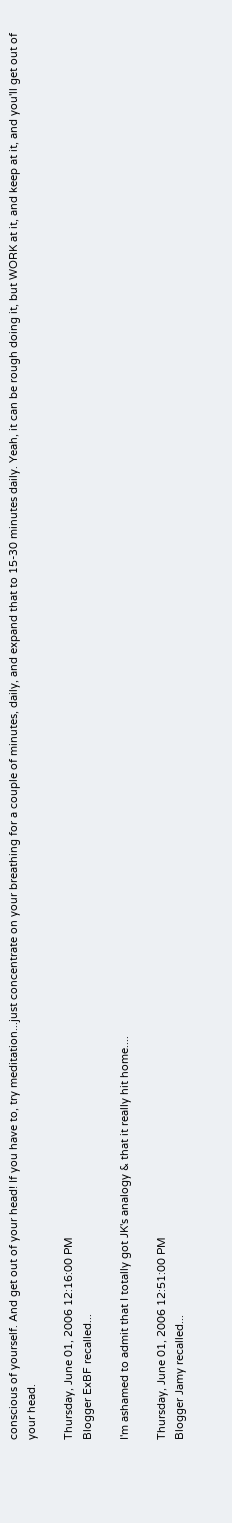conscious of yourself. And get out of your head! If you have to, try meditation...just concentrate on your breathing for a couple of minutes, daily, and expand that to 15-30 minutes daily. Yeah, it can be rough doing it, but WORK at it, and keep at it, and you'll get out of your head.

Thursday, June 01, 2006 12:16:00 PM
Blogger ExBF recalled...

I'm ashamed to admit that I totally got JK's analogy & that it really hit home....

Thursday, June 01, 2006 12:51:00 PM
Blogger Jamy recalled...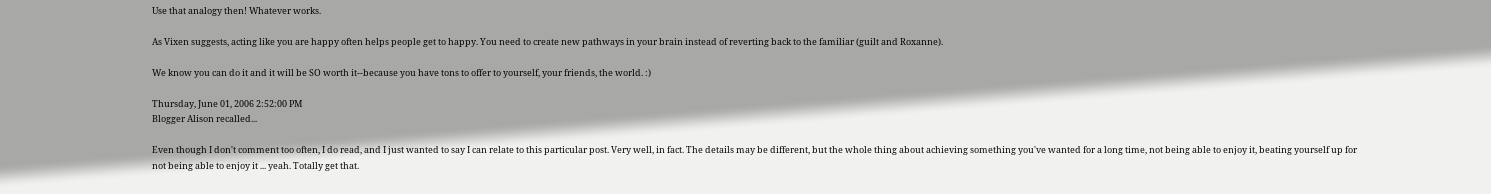Use that analogy then! Whatever works.

As Vixen suggests, acting like you are happy often helps people get to happy. You need to create new pathways in your brain instead of reverting back to the familiar (guilt and Roxanne).

We know you can do it and it will be SO worth it--because you have tons to offer to yourself, your friends, the world. :)

Thursday, June 01, 2006 2:52:00 PM
Blogger Alison recalled...

Even though I don't comment too often, I do read, and I just wanted to say I can relate to this particular post. Very well, in fact. The details may be different, but the whole thing about achieving something you've wanted for a long time, not being able to enjoy it, beating yourself up for not being able to enjoy it ... yeah. Totally get that.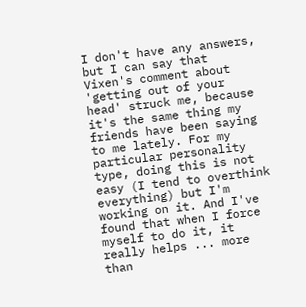I don't have any answers, but I can say that Vixen's comment about 'getting out of your head' struck me, because it's the same thing my friends have been saying to me lately. For my particular personality type, doing this is not easy (I tend to overthink everything) but I'm working on it. And I've found that when I force myself to do it, it really helps ... more than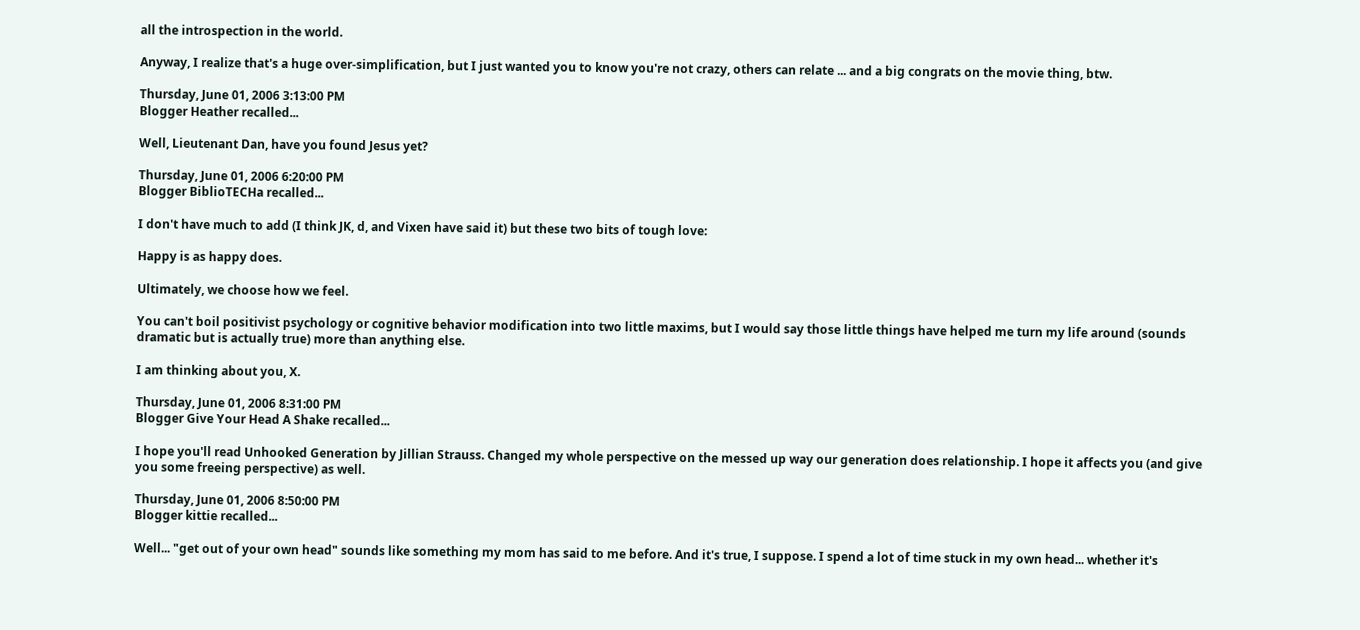all the introspection in the world.

Anyway, I realize that's a huge over-simplification, but I just wanted you to know you're not crazy, others can relate ... and a big congrats on the movie thing, btw.

Thursday, June 01, 2006 3:13:00 PM
Blogger Heather recalled...

Well, Lieutenant Dan, have you found Jesus yet?

Thursday, June 01, 2006 6:20:00 PM
Blogger BiblioTECHa recalled...

I don't have much to add (I think JK, d, and Vixen have said it) but these two bits of tough love:

Happy is as happy does.

Ultimately, we choose how we feel.

You can't boil positivist psychology or cognitive behavior modification into two little maxims, but I would say those little things have helped me turn my life around (sounds dramatic but is actually true) more than anything else.

I am thinking about you, X.

Thursday, June 01, 2006 8:31:00 PM
Blogger Give Your Head A Shake recalled...

I hope you'll read Unhooked Generation by Jillian Strauss. Changed my whole perspective on the messed up way our generation does relationship. I hope it affects you (and give you some freeing perspective) as well.

Thursday, June 01, 2006 8:50:00 PM
Blogger kittie recalled...

Well... "get out of your own head" sounds like something my mom has said to me before. And it's true, I suppose. I spend a lot of time stuck in my own head... whether it's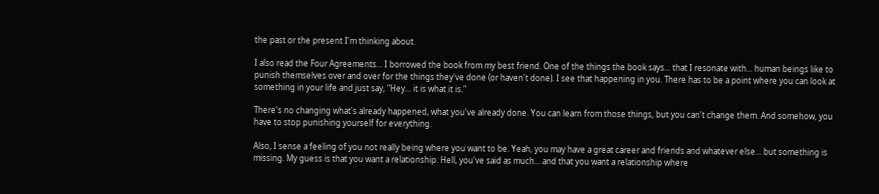the past or the present I'm thinking about.

I also read the Four Agreements... I borrowed the book from my best friend. One of the things the book says... that I resonate with... human beings like to punish themselves over and over for the things they've done (or haven't done). I see that happening in you. There has to be a point where you can look at something in your life and just say, "Hey... it is what it is."

There's no changing what's already happened, what you've already done. You can learn from those things, but you can't change them. And somehow, you have to stop punishing yourself for everything.

Also, I sense a feeling of you not really being where you want to be. Yeah, you may have a great career and friends and whatever else... but something is missing. My guess is that you want a relationship. Hell, you've said as much... and that you want a relationship where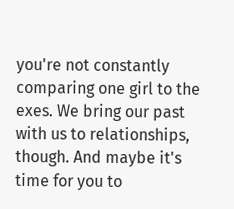you're not constantly comparing one girl to the exes. We bring our past with us to relationships, though. And maybe it's time for you to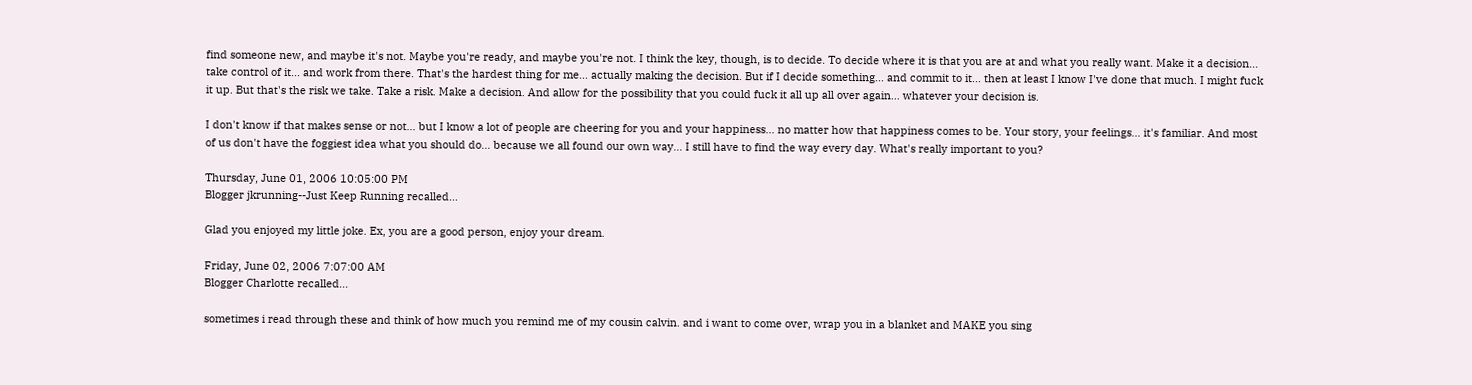find someone new, and maybe it's not. Maybe you're ready, and maybe you're not. I think the key, though, is to decide. To decide where it is that you are at and what you really want. Make it a decision... take control of it... and work from there. That's the hardest thing for me... actually making the decision. But if I decide something... and commit to it... then at least I know I've done that much. I might fuck it up. But that's the risk we take. Take a risk. Make a decision. And allow for the possibility that you could fuck it all up all over again... whatever your decision is.

I don't know if that makes sense or not... but I know a lot of people are cheering for you and your happiness... no matter how that happiness comes to be. Your story, your feelings... it's familiar. And most of us don't have the foggiest idea what you should do... because we all found our own way... I still have to find the way every day. What's really important to you?

Thursday, June 01, 2006 10:05:00 PM
Blogger jkrunning--Just Keep Running recalled...

Glad you enjoyed my little joke. Ex, you are a good person, enjoy your dream.

Friday, June 02, 2006 7:07:00 AM
Blogger Charlotte recalled...

sometimes i read through these and think of how much you remind me of my cousin calvin. and i want to come over, wrap you in a blanket and MAKE you sing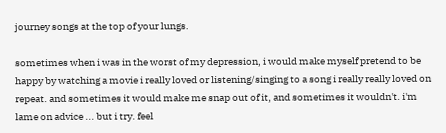journey songs at the top of your lungs.

sometimes when i was in the worst of my depression, i would make myself pretend to be happy by watching a movie i really loved or listening/singing to a song i really really loved on repeat. and sometimes it would make me snap out of it, and sometimes it wouldn't. i'm lame on advice ... but i try. feel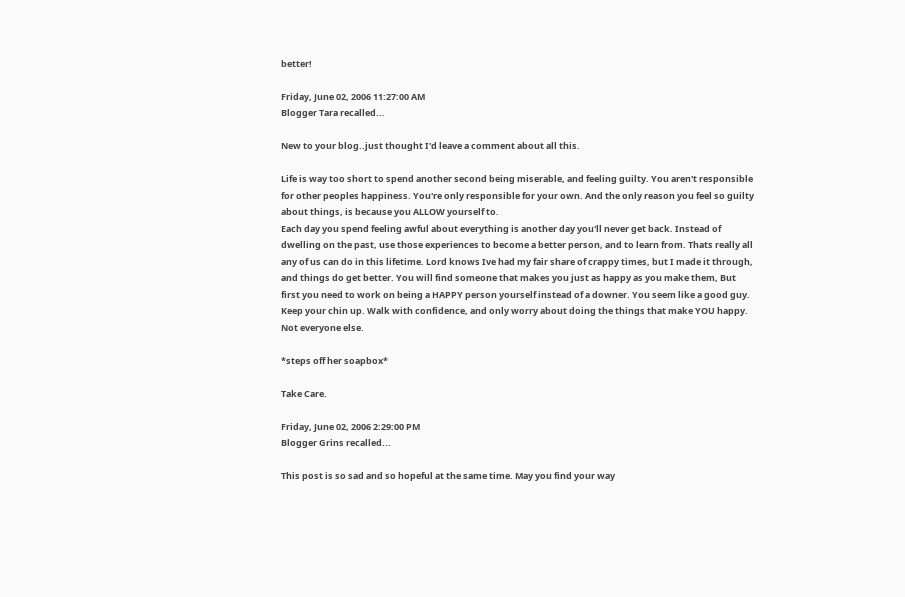better!

Friday, June 02, 2006 11:27:00 AM
Blogger Tara recalled...

New to your blog..just thought I'd leave a comment about all this.

Life is way too short to spend another second being miserable, and feeling guilty. You aren't responsible for other peoples happiness. You're only responsible for your own. And the only reason you feel so guilty about things, is because you ALLOW yourself to.
Each day you spend feeling awful about everything is another day you'll never get back. Instead of dwelling on the past, use those experiences to become a better person, and to learn from. Thats really all any of us can do in this lifetime. Lord knows Ive had my fair share of crappy times, but I made it through, and things do get better. You will find someone that makes you just as happy as you make them, But first you need to work on being a HAPPY person yourself instead of a downer. You seem like a good guy. Keep your chin up. Walk with confidence, and only worry about doing the things that make YOU happy. Not everyone else.

*steps off her soapbox*

Take Care.

Friday, June 02, 2006 2:29:00 PM
Blogger Grins recalled...

This post is so sad and so hopeful at the same time. May you find your way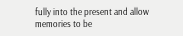fully into the present and allow memories to be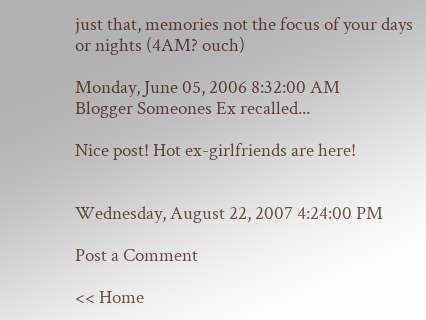just that, memories not the focus of your days or nights (4AM? ouch)

Monday, June 05, 2006 8:32:00 AM
Blogger Someones Ex recalled...

Nice post! Hot ex-girlfriends are here!


Wednesday, August 22, 2007 4:24:00 PM

Post a Comment

<< Home